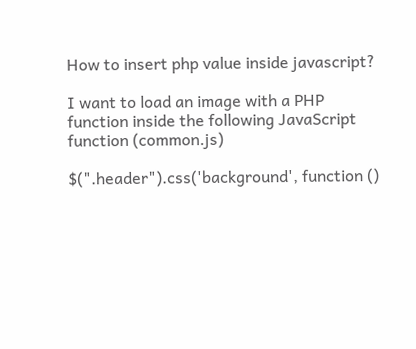How to insert php value inside javascript?

I want to load an image with a PHP function inside the following JavaScript function (common.js)

$(".header").css('background', function ()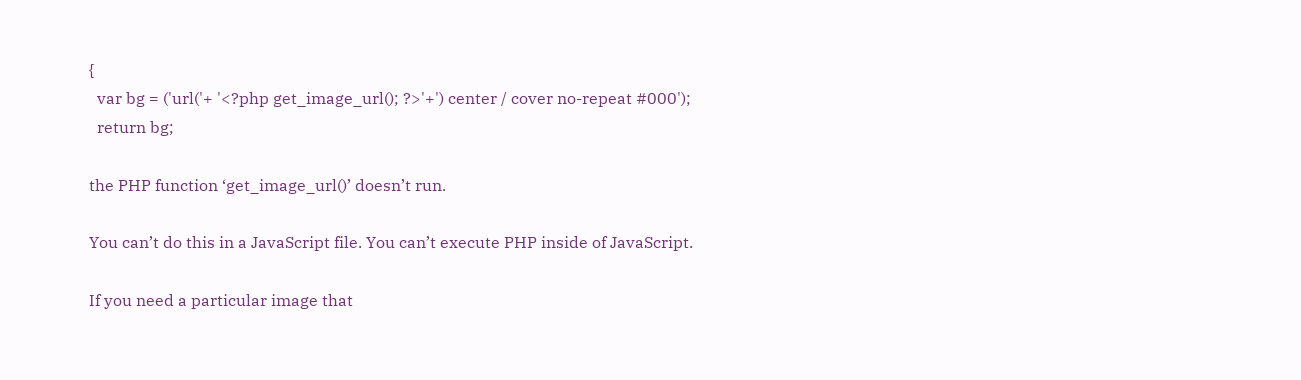{
  var bg = ('url('+ '<?php get_image_url(); ?>'+') center / cover no-repeat #000');
  return bg;

the PHP function ‘get_image_url()’ doesn’t run.

You can’t do this in a JavaScript file. You can’t execute PHP inside of JavaScript.

If you need a particular image that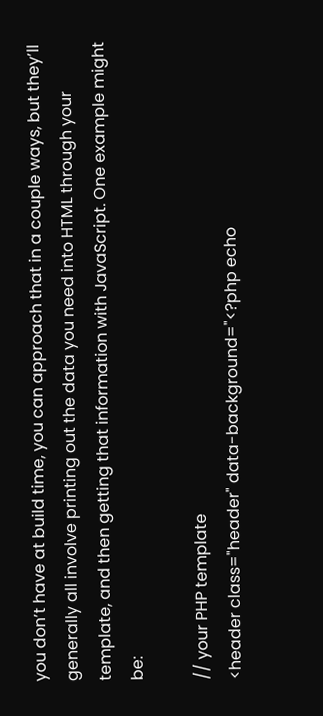you don’t have at build time, you can approach that in a couple ways, but they’ll generally all involve printing out the data you need into HTML through your template, and then getting that information with JavaScript. One example might be:

// your PHP template
<header class="header" data-background="<?php echo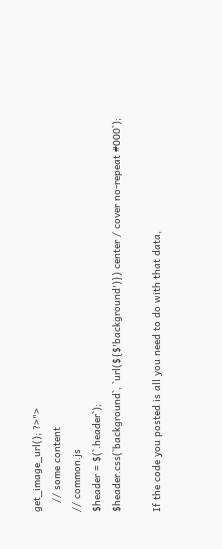get_image_url(); ?>">
   // some content
// common.js
$header = $(`.header`);
$header.css(`background`, `url(${$'background')}) center / cover no-repeat #000`);

If the code you posted is all you need to do with that data,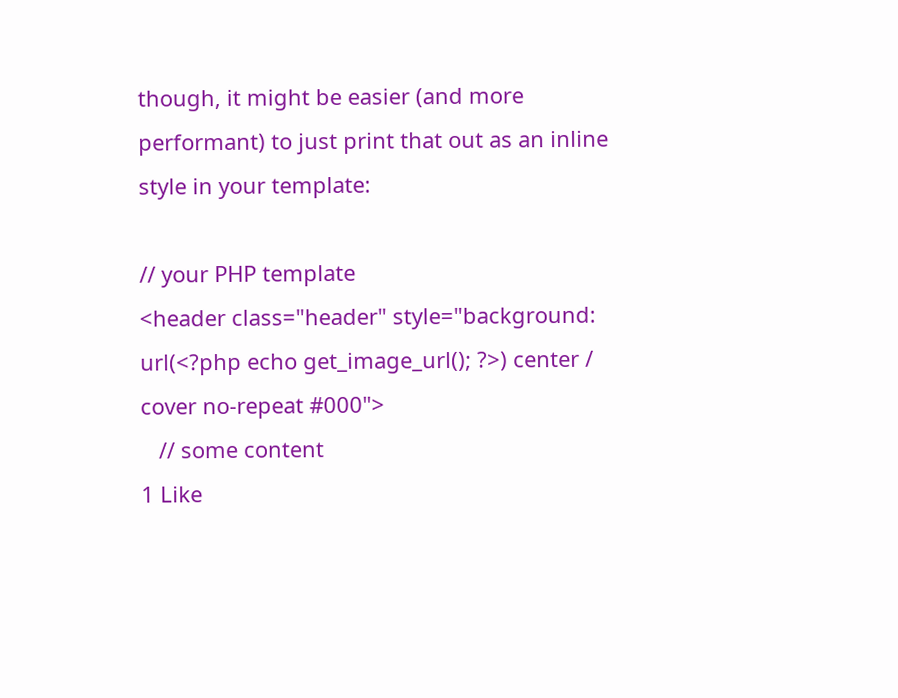though, it might be easier (and more performant) to just print that out as an inline style in your template:

// your PHP template
<header class="header" style="background: url(<?php echo get_image_url(); ?>) center / cover no-repeat #000">
   // some content
1 Like